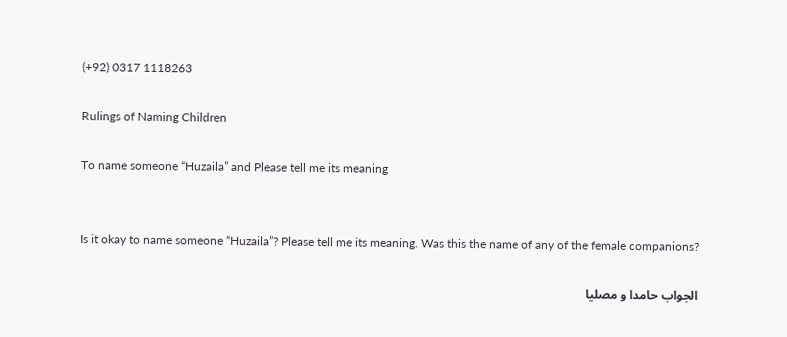(+92) 0317 1118263

Rulings of Naming Children

To name someone “Huzaila” and Please tell me its meaning


Is it okay to name someone “Huzaila”? Please tell me its meaning. Was this the name of any of the female companions?

الجواب حامدا و مصلیا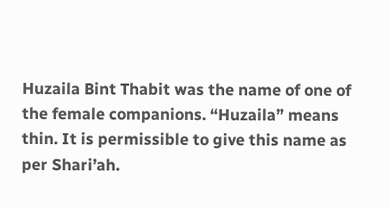Huzaila Bint Thabit was the name of one of the female companions. “Huzaila” means thin. It is permissible to give this name as per Shari’ah.